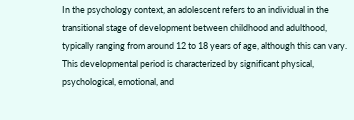In the psychology context, an adolescent refers to an individual in the transitional stage of development between childhood and adulthood, typically ranging from around 12 to 18 years of age, although this can vary. This developmental period is characterized by significant physical, psychological, emotional, and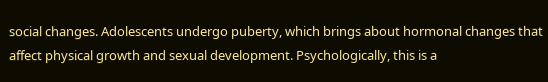social changes. Adolescents undergo puberty, which brings about hormonal changes that affect physical growth and sexual development. Psychologically, this is a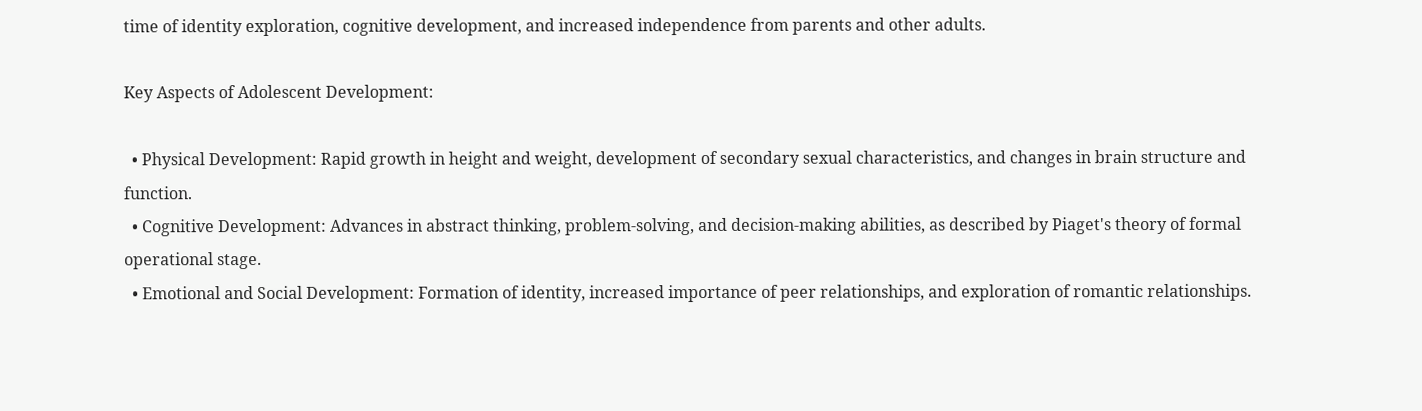time of identity exploration, cognitive development, and increased independence from parents and other adults.

Key Aspects of Adolescent Development:

  • Physical Development: Rapid growth in height and weight, development of secondary sexual characteristics, and changes in brain structure and function.
  • Cognitive Development: Advances in abstract thinking, problem-solving, and decision-making abilities, as described by Piaget's theory of formal operational stage.
  • Emotional and Social Development: Formation of identity, increased importance of peer relationships, and exploration of romantic relationships.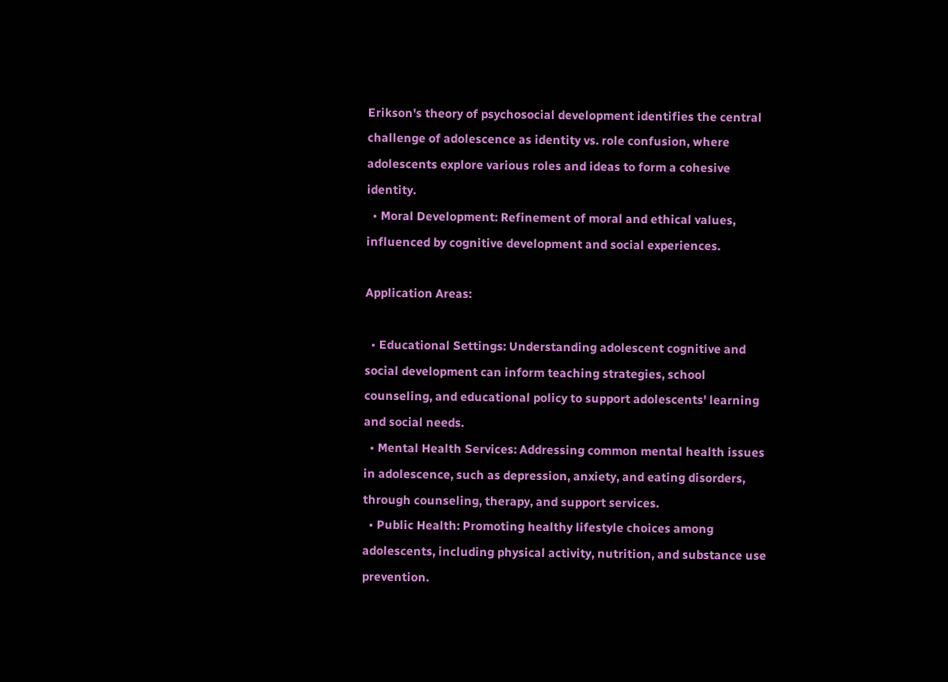Erikson's theory of psychosocial development identifies the central challenge of adolescence as identity vs. role confusion, where adolescents explore various roles and ideas to form a cohesive identity.
  • Moral Development: Refinement of moral and ethical values, influenced by cognitive development and social experiences.

Application Areas:

  • Educational Settings: Understanding adolescent cognitive and social development can inform teaching strategies, school counseling, and educational policy to support adolescents' learning and social needs.
  • Mental Health Services: Addressing common mental health issues in adolescence, such as depression, anxiety, and eating disorders, through counseling, therapy, and support services.
  • Public Health: Promoting healthy lifestyle choices among adolescents, including physical activity, nutrition, and substance use prevention.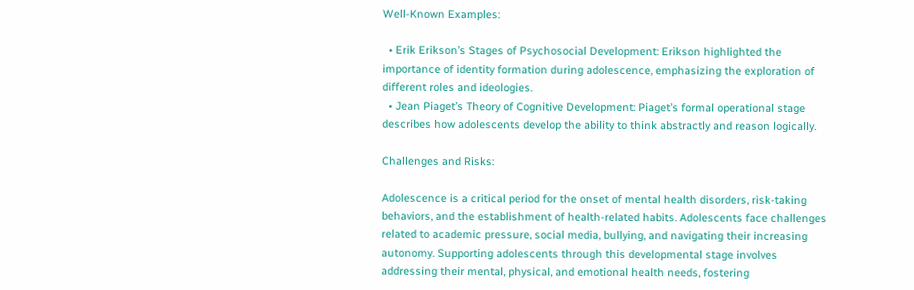Well-Known Examples:

  • Erik Erikson’s Stages of Psychosocial Development: Erikson highlighted the importance of identity formation during adolescence, emphasizing the exploration of different roles and ideologies.
  • Jean Piaget’s Theory of Cognitive Development: Piaget’s formal operational stage describes how adolescents develop the ability to think abstractly and reason logically.

Challenges and Risks:

Adolescence is a critical period for the onset of mental health disorders, risk-taking behaviors, and the establishment of health-related habits. Adolescents face challenges related to academic pressure, social media, bullying, and navigating their increasing autonomy. Supporting adolescents through this developmental stage involves addressing their mental, physical, and emotional health needs, fostering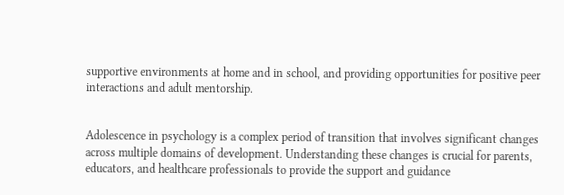supportive environments at home and in school, and providing opportunities for positive peer interactions and adult mentorship.


Adolescence in psychology is a complex period of transition that involves significant changes across multiple domains of development. Understanding these changes is crucial for parents, educators, and healthcare professionals to provide the support and guidance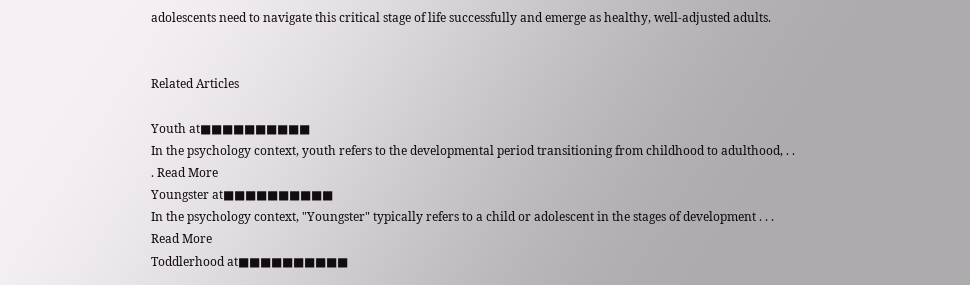adolescents need to navigate this critical stage of life successfully and emerge as healthy, well-adjusted adults.


Related Articles

Youth at■■■■■■■■■■
In the psychology context, youth refers to the developmental period transitioning from childhood to adulthood, . . . Read More
Youngster at■■■■■■■■■■
In the psychology context, "Youngster" typically refers to a child or adolescent in the stages of development . . . Read More
Toddlerhood at■■■■■■■■■■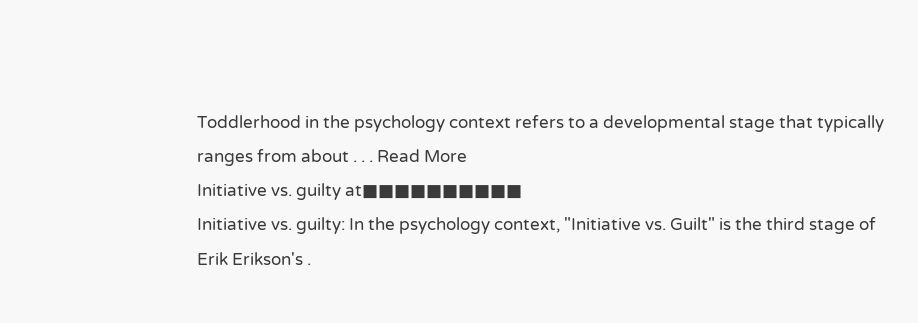Toddlerhood in the psychology context refers to a developmental stage that typically ranges from about . . . Read More
Initiative vs. guilty at■■■■■■■■■■
Initiative vs. guilty: In the psychology context, "Initiative vs. Guilt" is the third stage of Erik Erikson's .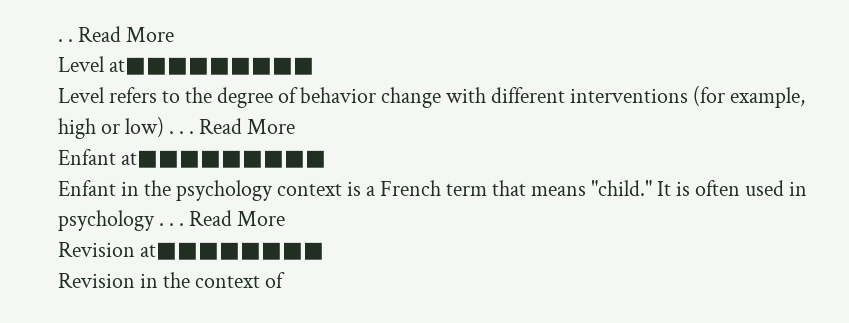. . Read More
Level at■■■■■■■■■
Level refers to the degree of behavior change with different interventions (for example, high or low) . . . Read More
Enfant at■■■■■■■■■
Enfant in the psychology context is a French term that means "child." It is often used in psychology . . . Read More
Revision at■■■■■■■■
Revision in the context of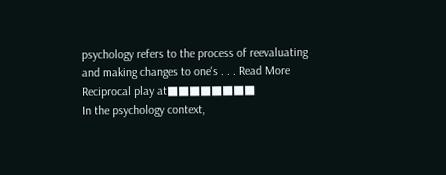psychology refers to the process of reevaluating and making changes to one's . . . Read More
Reciprocal play at■■■■■■■■
In the psychology context,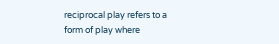reciprocal play refers to a form of play where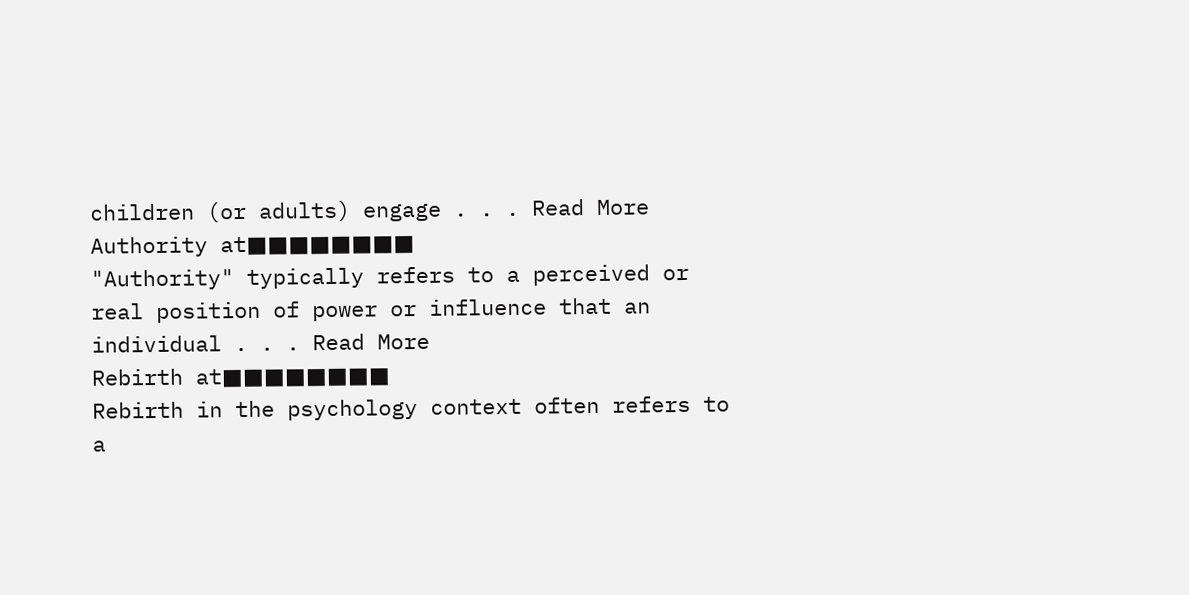children (or adults) engage . . . Read More
Authority at■■■■■■■■
"Authority" typically refers to a perceived or real position of power or influence that an individual . . . Read More
Rebirth at■■■■■■■■
Rebirth in the psychology context often refers to a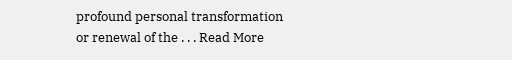profound personal transformation or renewal of the . . . Read More